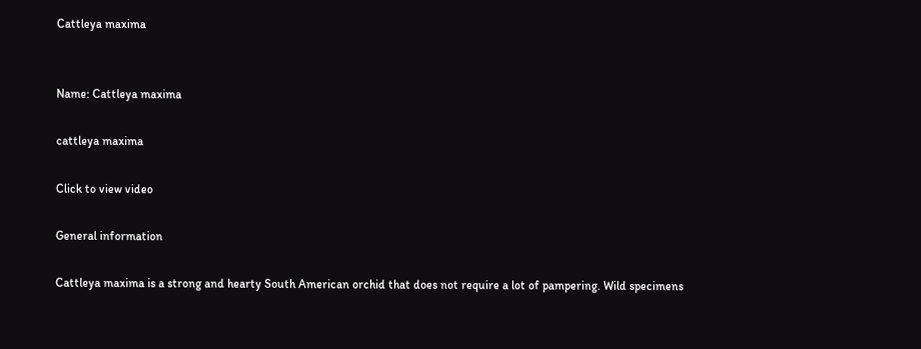Cattleya maxima


Name: Cattleya maxima

cattleya maxima

Click to view video

General information

Cattleya maxima is a strong and hearty South American orchid that does not require a lot of pampering. Wild specimens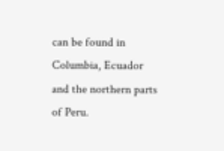can be found in Columbia, Ecuador and the northern parts of Peru.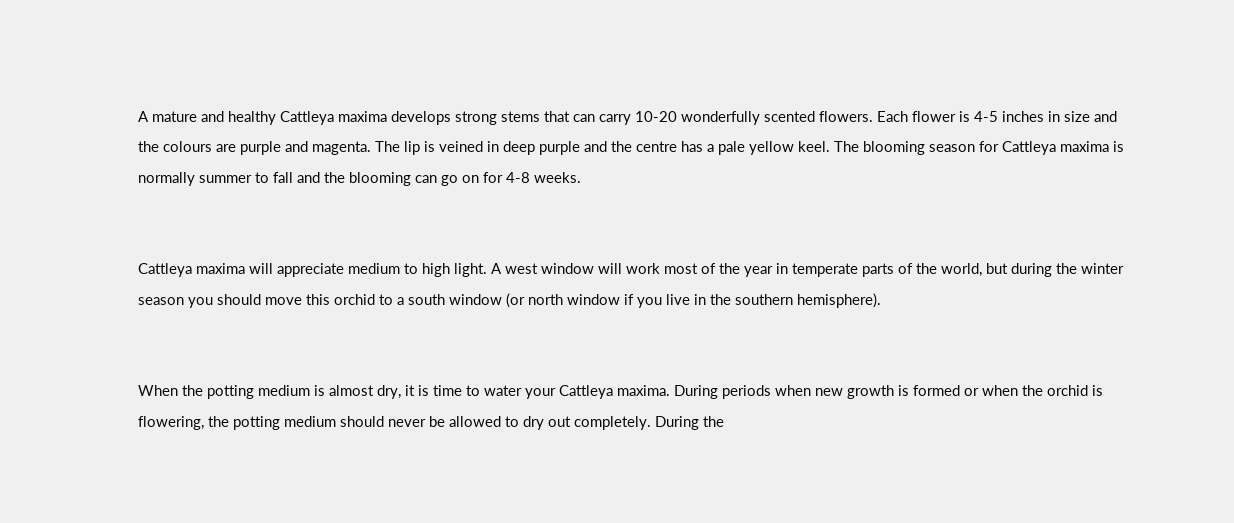A mature and healthy Cattleya maxima develops strong stems that can carry 10-20 wonderfully scented flowers. Each flower is 4-5 inches in size and the colours are purple and magenta. The lip is veined in deep purple and the centre has a pale yellow keel. The blooming season for Cattleya maxima is normally summer to fall and the blooming can go on for 4-8 weeks.


Cattleya maxima will appreciate medium to high light. A west window will work most of the year in temperate parts of the world, but during the winter season you should move this orchid to a south window (or north window if you live in the southern hemisphere).


When the potting medium is almost dry, it is time to water your Cattleya maxima. During periods when new growth is formed or when the orchid is flowering, the potting medium should never be allowed to dry out completely. During the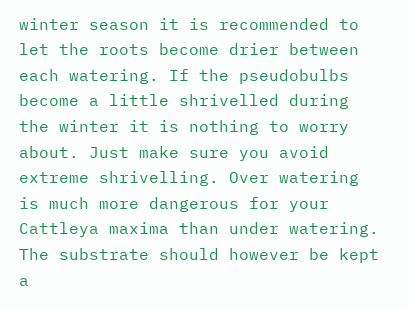winter season it is recommended to let the roots become drier between each watering. If the pseudobulbs become a little shrivelled during the winter it is nothing to worry about. Just make sure you avoid extreme shrivelling. Over watering is much more dangerous for your Cattleya maxima than under watering. The substrate should however be kept a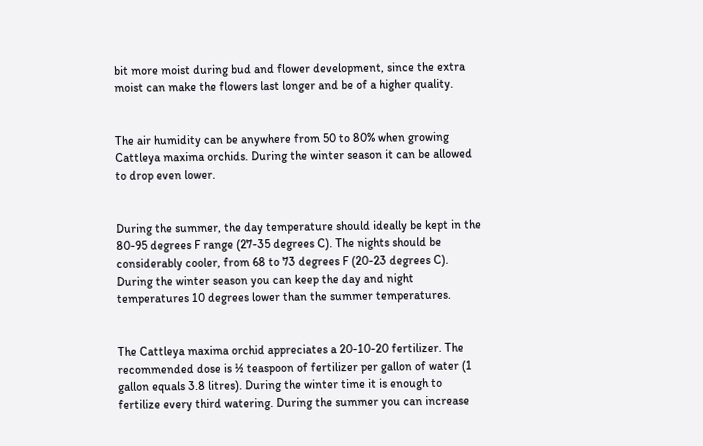bit more moist during bud and flower development, since the extra moist can make the flowers last longer and be of a higher quality.


The air humidity can be anywhere from 50 to 80% when growing Cattleya maxima orchids. During the winter season it can be allowed to drop even lower.


During the summer, the day temperature should ideally be kept in the 80-95 degrees F range (27-35 degrees C). The nights should be considerably cooler, from 68 to 73 degrees F (20-23 degrees C). During the winter season you can keep the day and night temperatures 10 degrees lower than the summer temperatures.


The Cattleya maxima orchid appreciates a 20-10-20 fertilizer. The recommended dose is ½ teaspoon of fertilizer per gallon of water (1 gallon equals 3.8 litres). During the winter time it is enough to fertilize every third watering. During the summer you can increase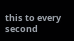this to every second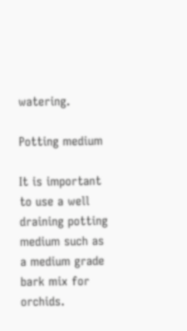watering.

Potting medium

It is important to use a well draining potting medium such as a medium grade bark mix for orchids.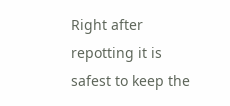Right after repotting it is safest to keep the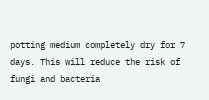potting medium completely dry for 7 days. This will reduce the risk of fungi and bacteria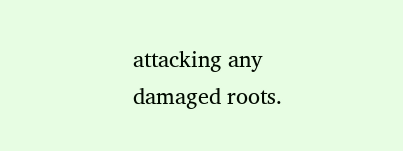attacking any damaged roots.